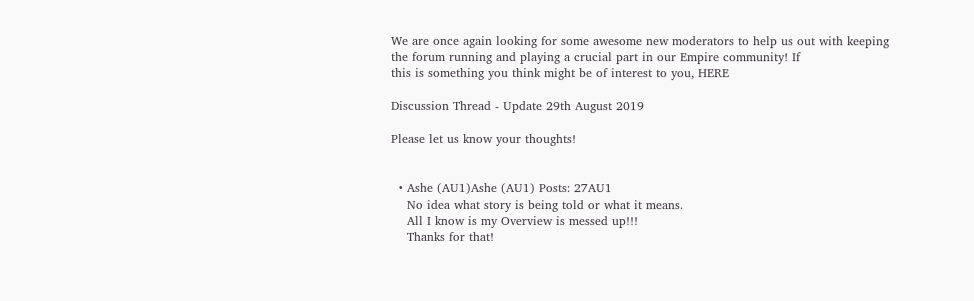We are once again looking for some awesome new moderators to help us out with keeping
the forum running and playing a crucial part in our Empire community! If
this is something you think might be of interest to you, HERE

Discussion Thread - Update 29th August 2019

Please let us know your thoughts!


  • Ashe (AU1)Ashe (AU1) Posts: 27AU1
    No idea what story is being told or what it means.
    All I know is my Overview is messed up!!!
    Thanks for that!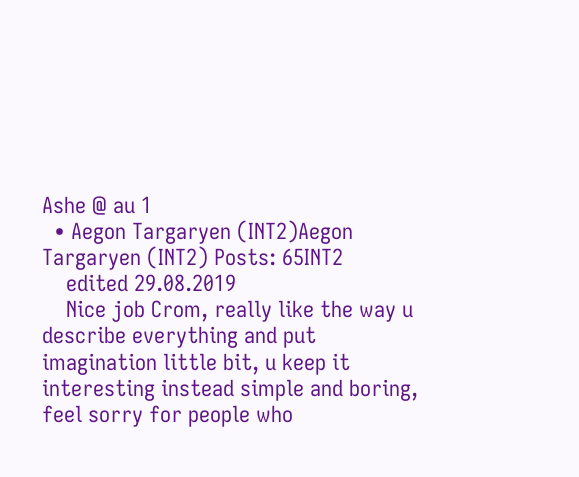Ashe @ au 1
  • Aegon Targaryen (INT2)Aegon Targaryen (INT2) Posts: 65INT2
    edited 29.08.2019
    Nice job Crom, really like the way u describe everything and put imagination little bit, u keep it interesting instead simple and boring, feel sorry for people who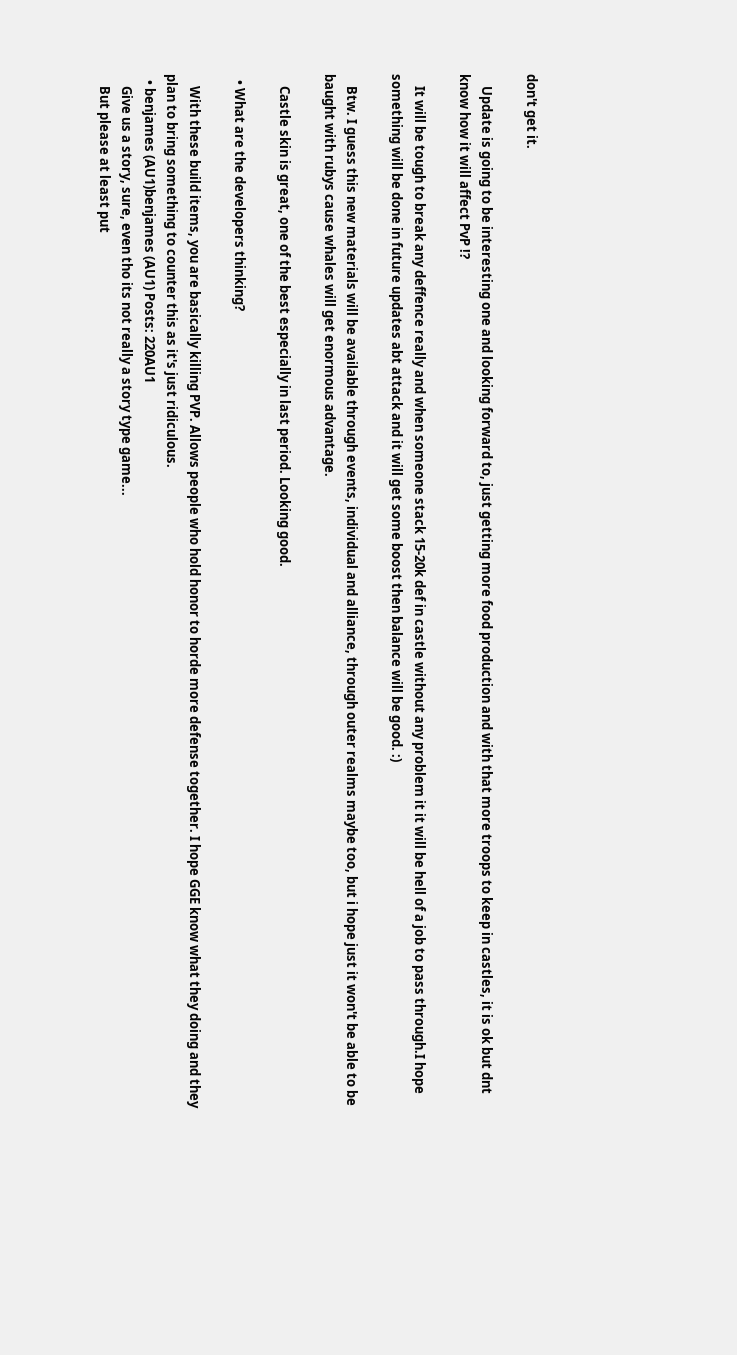don't get it.

    Update is going to be interesting one and looking forward to, just getting more food production and with that more troops to keep in castles, it is ok but dnt know how it will affect PvP !?

    It will be tough to break any deffence really and when someone stack 15-20k def in castle without any problem it it will be hell of a job to pass through.I hope something will be done in future updates abt attack and it will get some boost then balance will be good. :)

    Btw. I guess this new materials will be available through events, individual and alliance, through outer realms maybe too, but i hope just it won't be able to be baught with rubys cause whales will get enormous advantage.

    Castle skin is great, one of the best especially in last period. Looking good.

  • What are the developers thinking?

    With these build items, you are basically killing PVP. Allows people who hold honor to horde more defense together. I hope GGE know what they doing and they plan to bring something to counter this as it's just ridiculous.
  • benjames (AU1)benjames (AU1) Posts: 220AU1
    Give us a story, sure, even tho its not really a story type game...
    But please at least put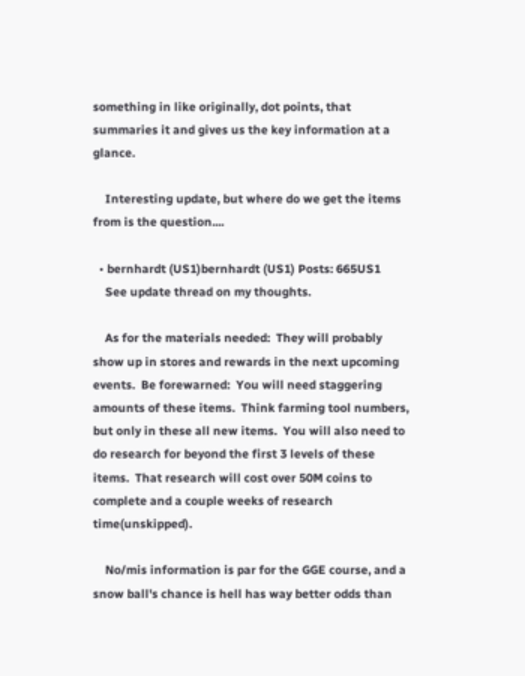something in like originally, dot points, that summaries it and gives us the key information at a glance.

    Interesting update, but where do we get the items from is the question....

  • bernhardt (US1)bernhardt (US1) Posts: 665US1
    See update thread on my thoughts.

    As for the materials needed:  They will probably show up in stores and rewards in the next upcoming events.  Be forewarned:  You will need staggering amounts of these items.  Think farming tool numbers, but only in these all new items.  You will also need to do research for beyond the first 3 levels of these items.  That research will cost over 50M coins to complete and a couple weeks of research time(unskipped).

    No/mis information is par for the GGE course, and a snow ball's chance is hell has way better odds than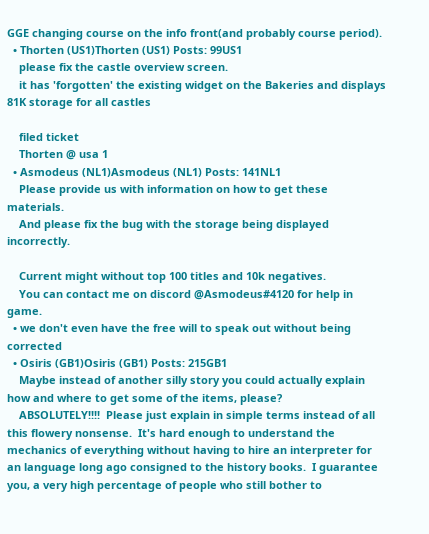GGE changing course on the info front(and probably course period).
  • Thorten (US1)Thorten (US1) Posts: 99US1
    please fix the castle overview screen.
    it has 'forgotten' the existing widget on the Bakeries and displays 81K storage for all castles

    filed ticket
    Thorten @ usa 1
  • Asmodeus (NL1)Asmodeus (NL1) Posts: 141NL1
    Please provide us with information on how to get these materials.
    And please fix the bug with the storage being displayed incorrectly.

    Current might without top 100 titles and 10k negatives.
    You can contact me on discord @Asmodeus#4120 for help in game.
  • we don't even have the free will to speak out without being corrected
  • Osiris (GB1)Osiris (GB1) Posts: 215GB1
    Maybe instead of another silly story you could actually explain how and where to get some of the items, please?
    ABSOLUTELY!!!!  Please just explain in simple terms instead of all this flowery nonsense.  It's hard enough to understand the mechanics of everything without having to hire an interpreter for an language long ago consigned to the history books.  I guarantee you, a very high percentage of people who still bother to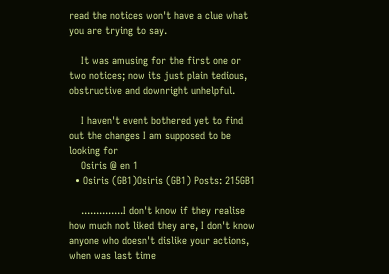read the notices won't have a clue what you are trying to say.

    It was amusing for the first one or two notices; now its just plain tedious, obstructive and downright unhelpful.

    I haven't event bothered yet to find out the changes I am supposed to be looking for
    Osiris @ en 1
  • Osiris (GB1)Osiris (GB1) Posts: 215GB1

    ..............I don't know if they realise how much not liked they are, I don't know anyone who doesn't dislike your actions, when was last time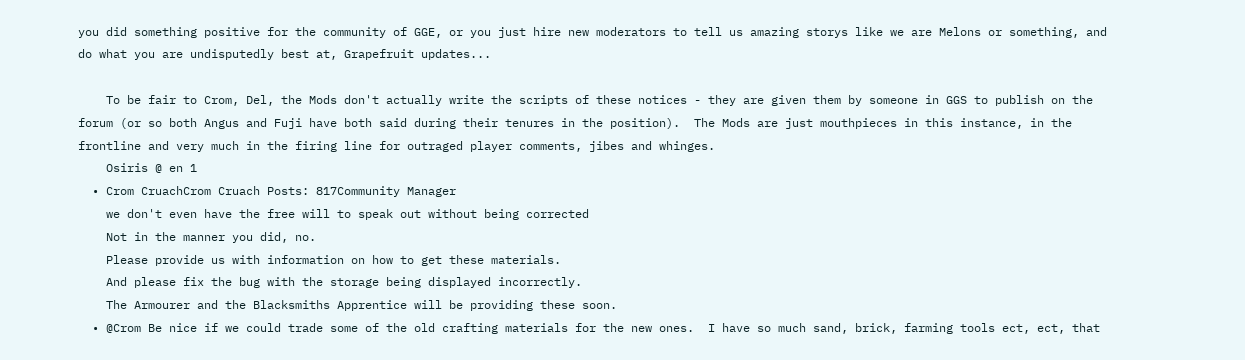you did something positive for the community of GGE, or you just hire new moderators to tell us amazing storys like we are Melons or something, and do what you are undisputedly best at, Grapefruit updates...

    To be fair to Crom, Del, the Mods don't actually write the scripts of these notices - they are given them by someone in GGS to publish on the forum (or so both Angus and Fuji have both said during their tenures in the position).  The Mods are just mouthpieces in this instance, in the frontline and very much in the firing line for outraged player comments, jibes and whinges.
    Osiris @ en 1
  • Crom CruachCrom Cruach Posts: 817Community Manager
    we don't even have the free will to speak out without being corrected
    Not in the manner you did, no.
    Please provide us with information on how to get these materials.
    And please fix the bug with the storage being displayed incorrectly.
    The Armourer and the Blacksmiths Apprentice will be providing these soon.
  • @Crom Be nice if we could trade some of the old crafting materials for the new ones.  I have so much sand, brick, farming tools ect, ect, that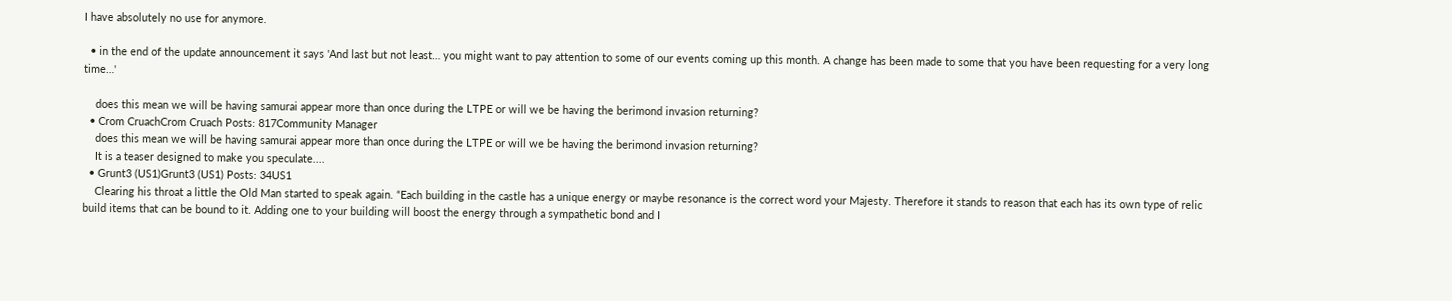I have absolutely no use for anymore.

  • in the end of the update announcement it says 'And last but not least… you might want to pay attention to some of our events coming up this month. A change has been made to some that you have been requesting for a very long time…'

    does this mean we will be having samurai appear more than once during the LTPE or will we be having the berimond invasion returning?
  • Crom CruachCrom Cruach Posts: 817Community Manager
    does this mean we will be having samurai appear more than once during the LTPE or will we be having the berimond invasion returning?
    It is a teaser designed to make you speculate....
  • Grunt3 (US1)Grunt3 (US1) Posts: 34US1
    Clearing his throat a little the Old Man started to speak again. “Each building in the castle has a unique energy or maybe resonance is the correct word your Majesty. Therefore it stands to reason that each has its own type of relic build items that can be bound to it. Adding one to your building will boost the energy through a sympathetic bond and I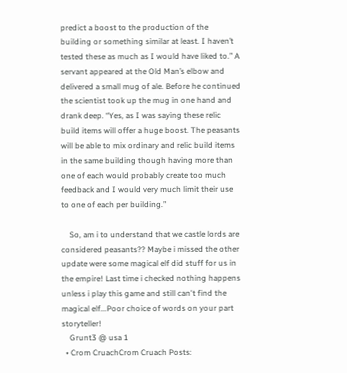predict a boost to the production of the building or something similar at least. I haven’t tested these as much as I would have liked to.” A servant appeared at the Old Man’s elbow and delivered a small mug of ale. Before he continued the scientist took up the mug in one hand and drank deep. “Yes, as I was saying these relic build items will offer a huge boost. The peasants will be able to mix ordinary and relic build items in the same building though having more than one of each would probably create too much feedback and I would very much limit their use to one of each per building.”

    So, am i to understand that we castle lords are considered peasants?? Maybe i missed the other update were some magical elf did stuff for us in the empire! Last time i checked nothing happens unless i play this game and still can't find the magical elf...Poor choice of words on your part storyteller!
    Grunt3 @ usa 1
  • Crom CruachCrom Cruach Posts: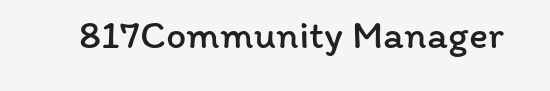817Community Manager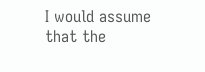I would assume that the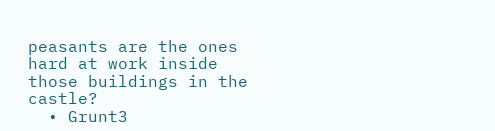peasants are the ones hard at work inside those buildings in the castle?
  • Grunt3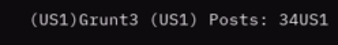(US1)Grunt3 (US1) Posts: 34US1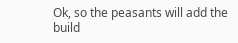Ok, so the peasants will add the build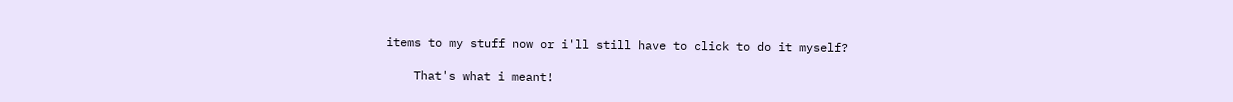items to my stuff now or i'll still have to click to do it myself?

    That's what i meant!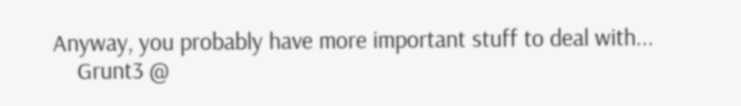Anyway, you probably have more important stuff to deal with...
    Grunt3 @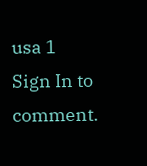usa 1
Sign In to comment.